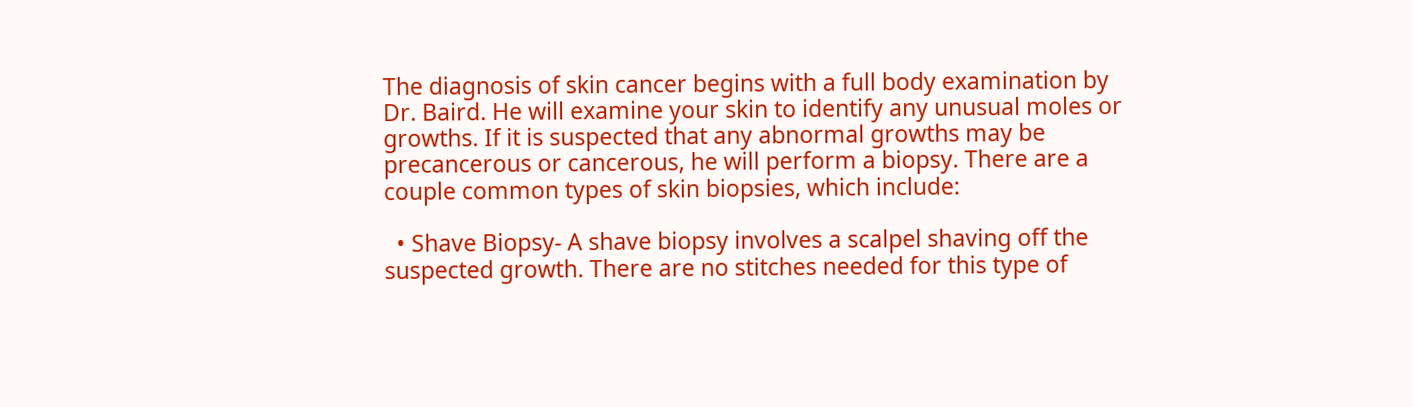The diagnosis of skin cancer begins with a full body examination by Dr. Baird. He will examine your skin to identify any unusual moles or growths. If it is suspected that any abnormal growths may be precancerous or cancerous, he will perform a biopsy. There are a couple common types of skin biopsies, which include:

  • Shave Biopsy- A shave biopsy involves a scalpel shaving off the suspected growth. There are no stitches needed for this type of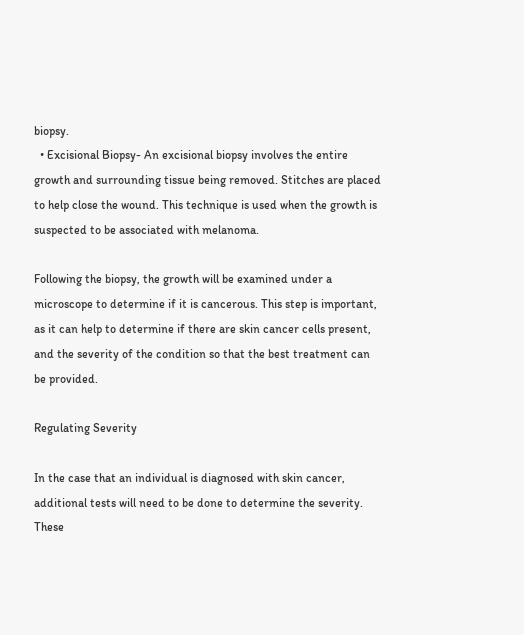biopsy.
  • Excisional Biopsy- An excisional biopsy involves the entire growth and surrounding tissue being removed. Stitches are placed to help close the wound. This technique is used when the growth is suspected to be associated with melanoma.

Following the biopsy, the growth will be examined under a microscope to determine if it is cancerous. This step is important, as it can help to determine if there are skin cancer cells present, and the severity of the condition so that the best treatment can be provided.

Regulating Severity

In the case that an individual is diagnosed with skin cancer, additional tests will need to be done to determine the severity. These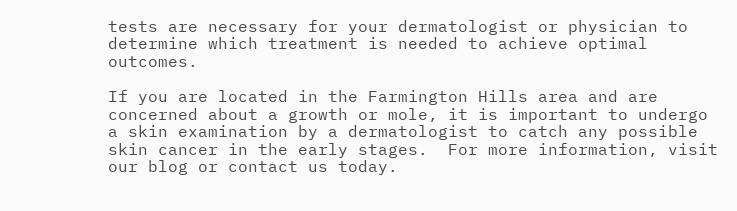tests are necessary for your dermatologist or physician to determine which treatment is needed to achieve optimal outcomes.

If you are located in the Farmington Hills area and are concerned about a growth or mole, it is important to undergo a skin examination by a dermatologist to catch any possible skin cancer in the early stages.  For more information, visit our blog or contact us today.